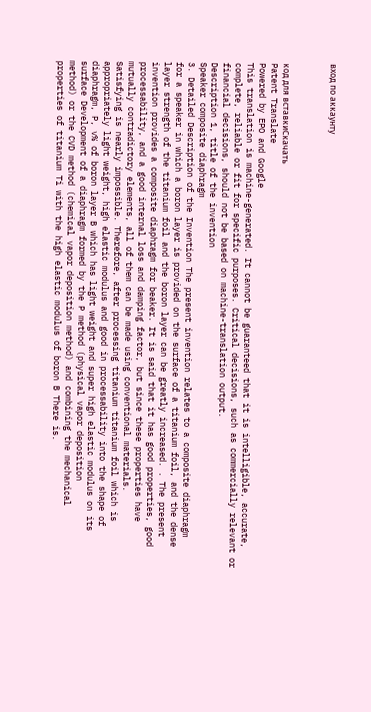вход по аккаунту



код для вставкиСкачать
Patent Translate
Powered by EPO and Google
This translation is machine-generated. It cannot be guaranteed that it is intelligible, accurate,
complete, reliable or fit for specific purposes. Critical decisions, such as commercially relevant or
financial decisions, should not be based on machine-translation output.
Description 1, title of the invention
Speaker composite diaphragm
3. Detailed Description of the Invention The present invention relates to a composite diaphragm
for a speaker in which a boron layer is provided on the surface of a titanium foil, and the dense
layer strength of the titanium foil and the boron layer can be greatly increased. . The present
invention provides a composite diaphragm for beaker. It is said that it has good properties, good
processability, and a good internal loss and damping factor, but since these properties have
mutually contradictory elements, all of them can be made using conventional materials.
Satisfying is nearly impossible. Therefore, after processing titanium titanium foil which is
appropriately light weight, high elastic modulus and good in processability into the shape of
diaphragm, P, v% of boron layer B which has light weight and super high elastic modulus on its
surface Development of a diaphragm formed by the P method (physical vapor deposition
method) or the CVD method (chemical vapor deposition method) and combining the mechanical
properties of titanium Ti with the high elastic modulus of boron B There is.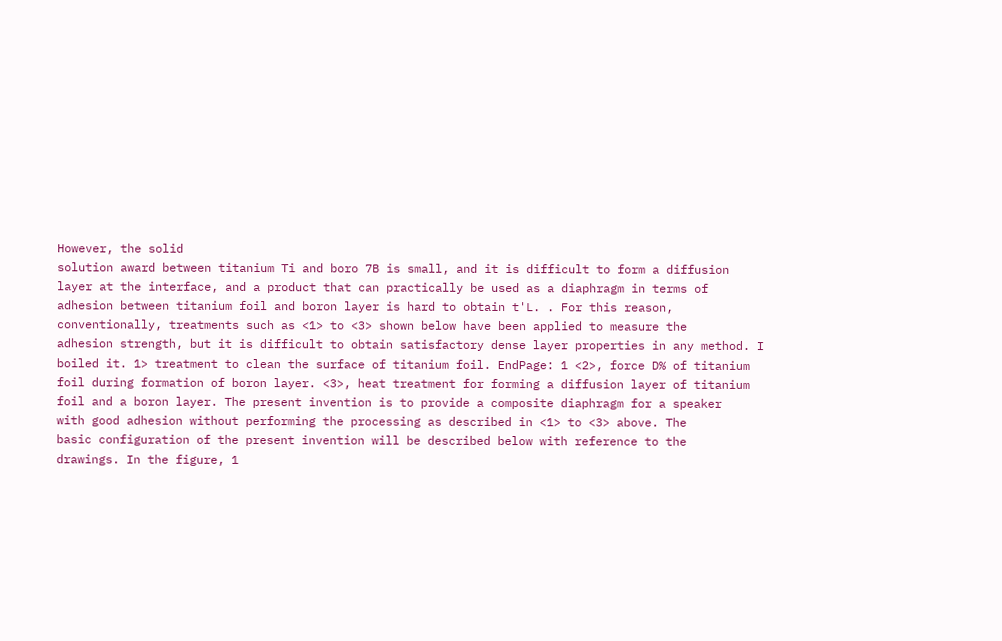However, the solid
solution award between titanium Ti and boro 7B is small, and it is difficult to form a diffusion
layer at the interface, and a product that can practically be used as a diaphragm in terms of
adhesion between titanium foil and boron layer is hard to obtain t'L. . For this reason,
conventionally, treatments such as <1> to <3> shown below have been applied to measure the
adhesion strength, but it is difficult to obtain satisfactory dense layer properties in any method. I
boiled it. 1> treatment to clean the surface of titanium foil. EndPage: 1 <2>, force D% of titanium
foil during formation of boron layer. <3>, heat treatment for forming a diffusion layer of titanium
foil and a boron layer. The present invention is to provide a composite diaphragm for a speaker
with good adhesion without performing the processing as described in <1> to <3> above. The
basic configuration of the present invention will be described below with reference to the
drawings. In the figure, 1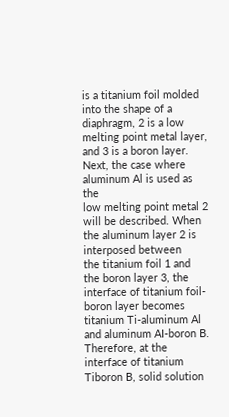is a titanium foil molded into the shape of a diaphragm, 2 is a low
melting point metal layer, and 3 is a boron layer. Next, the case where aluminum Al is used as the
low melting point metal 2 will be described. When the aluminum layer 2 is interposed between
the titanium foil 1 and the boron layer 3, the interface of titanium foil-boron layer becomes
titanium Ti-aluminum Al and aluminum AI-boron B. Therefore, at the interface of titanium Tiboron B, solid solution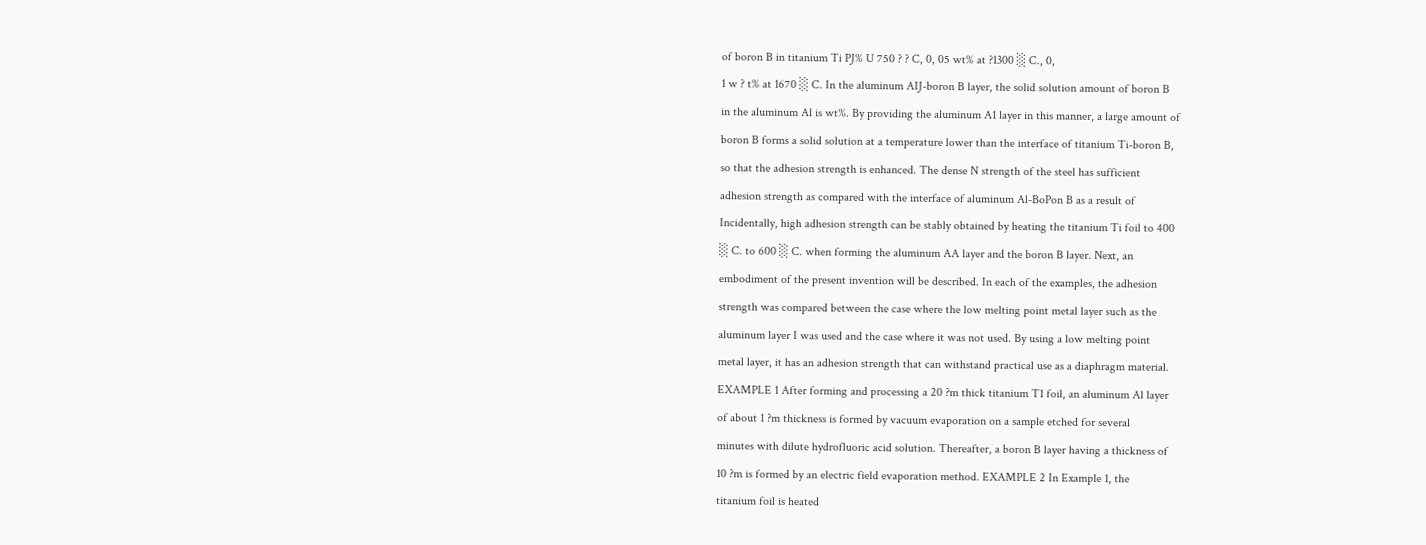of boron B in titanium Ti PJ% U 750 ? ? C, 0, 05 wt% at ?1300 ░ C., 0,
1 w ? t% at 1670 ░ C. In the aluminum AIJ-boron B layer, the solid solution amount of boron B
in the aluminum Al is wt%. By providing the aluminum A1 layer in this manner, a large amount of
boron B forms a solid solution at a temperature lower than the interface of titanium Ti-boron B,
so that the adhesion strength is enhanced. The dense N strength of the steel has sufficient
adhesion strength as compared with the interface of aluminum Al-BoPon B as a result of
Incidentally, high adhesion strength can be stably obtained by heating the titanium Ti foil to 400
░ C. to 600 ░ C. when forming the aluminum AA layer and the boron B layer. Next, an
embodiment of the present invention will be described. In each of the examples, the adhesion
strength was compared between the case where the low melting point metal layer such as the
aluminum layer I was used and the case where it was not used. By using a low melting point
metal layer, it has an adhesion strength that can withstand practical use as a diaphragm material.
EXAMPLE 1 After forming and processing a 20 ?m thick titanium T1 foil, an aluminum Al layer
of about 1 ?m thickness is formed by vacuum evaporation on a sample etched for several
minutes with dilute hydrofluoric acid solution. Thereafter, a boron B layer having a thickness of
10 ?m is formed by an electric field evaporation method. EXAMPLE 2 In Example 1, the
titanium foil is heated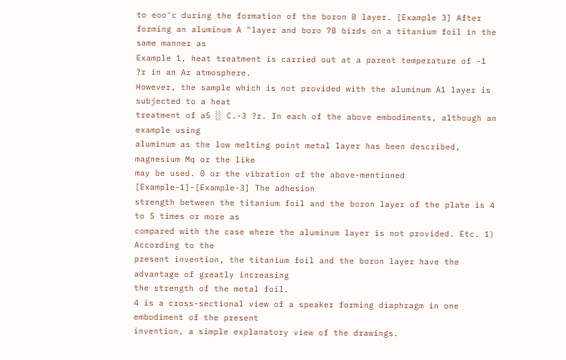to eoo'c during the formation of the boron B layer. [Example 3] After
forming an aluminum A "layer and boro 7B birds on a titanium foil in the same manner as
Example 1, heat treatment is carried out at a parent temperature of -1 ?r in an Ar atmosphere.
However, the sample which is not provided with the aluminum A1 layer is subjected to a heat
treatment of a5 ░ C.-3 ?r. In each of the above embodiments, although an example using
aluminum as the low melting point metal layer has been described, magnesium Mq or the like
may be used. 0 or the vibration of the above-mentioned [Example-1]-[Example-3] The adhesion
strength between the titanium foil and the boron layer of the plate is 4 to 5 times or more as
compared with the case where the aluminum layer is not provided. Etc. 1) According to the
present invention, the titanium foil and the boron layer have the advantage of greatly increasing
the strength of the metal foil.
4 is a cross-sectional view of a speaker forming diaphragm in one embodiment of the present
invention, a simple explanatory view of the drawings.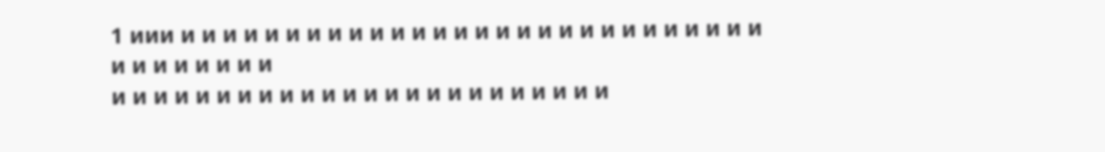1 иии и и и и и и и и и и и и и и и и и и и и и и и и и и и и и и и и и и и и
и и и и и и и и и и и и и и и и и и и и и и и и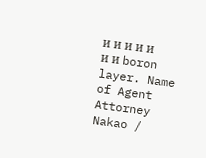и и и и и и и boron layer. Name of Agent Attorney Nakao /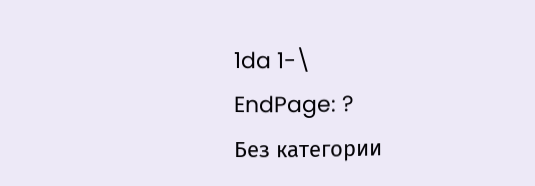1da 1-\
EndPage: ?
Без категории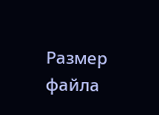Размер файла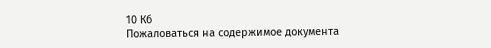10 Кб
Пожаловаться на содержимое документа